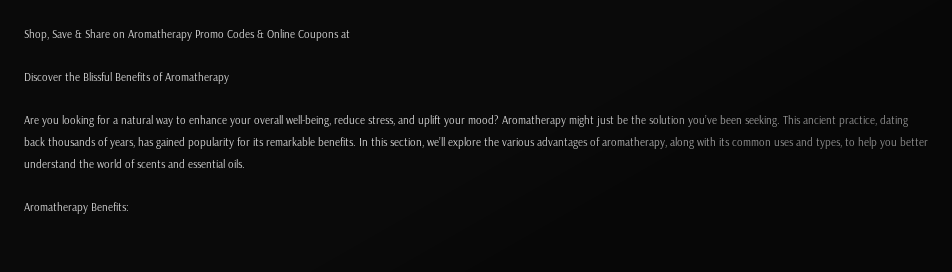Shop, Save & Share on Aromatherapy Promo Codes & Online Coupons at

Discover the Blissful Benefits of Aromatherapy

Are you looking for a natural way to enhance your overall well-being, reduce stress, and uplift your mood? Aromatherapy might just be the solution you’ve been seeking. This ancient practice, dating back thousands of years, has gained popularity for its remarkable benefits. In this section, we’ll explore the various advantages of aromatherapy, along with its common uses and types, to help you better understand the world of scents and essential oils.

Aromatherapy Benefits: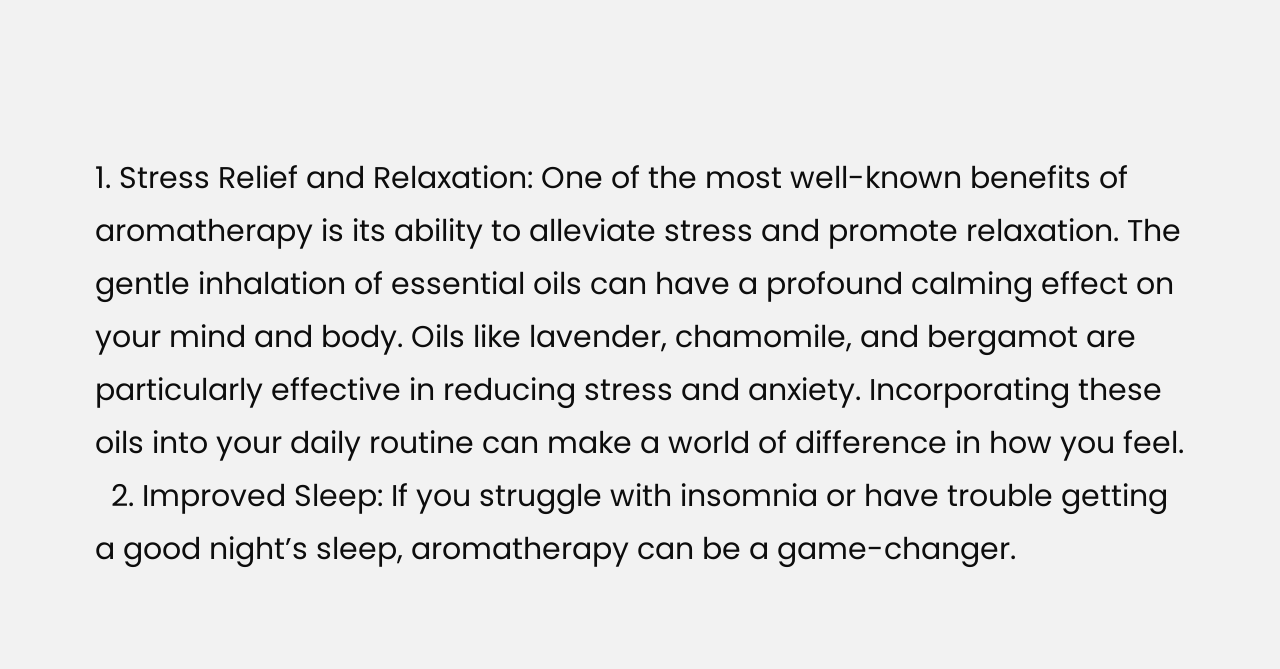1. Stress Relief and Relaxation: One of the most well-known benefits of aromatherapy is its ability to alleviate stress and promote relaxation. The gentle inhalation of essential oils can have a profound calming effect on your mind and body. Oils like lavender, chamomile, and bergamot are particularly effective in reducing stress and anxiety. Incorporating these oils into your daily routine can make a world of difference in how you feel.
  2. Improved Sleep: If you struggle with insomnia or have trouble getting a good night’s sleep, aromatherapy can be a game-changer.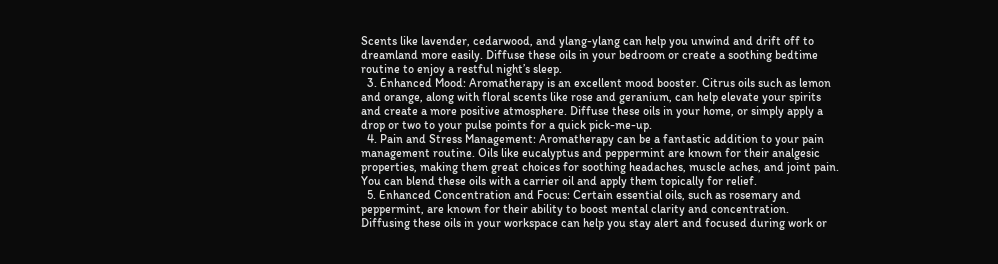Scents like lavender, cedarwood, and ylang-ylang can help you unwind and drift off to dreamland more easily. Diffuse these oils in your bedroom or create a soothing bedtime routine to enjoy a restful night’s sleep.
  3. Enhanced Mood: Aromatherapy is an excellent mood booster. Citrus oils such as lemon and orange, along with floral scents like rose and geranium, can help elevate your spirits and create a more positive atmosphere. Diffuse these oils in your home, or simply apply a drop or two to your pulse points for a quick pick-me-up.
  4. Pain and Stress Management: Aromatherapy can be a fantastic addition to your pain management routine. Oils like eucalyptus and peppermint are known for their analgesic properties, making them great choices for soothing headaches, muscle aches, and joint pain. You can blend these oils with a carrier oil and apply them topically for relief.
  5. Enhanced Concentration and Focus: Certain essential oils, such as rosemary and peppermint, are known for their ability to boost mental clarity and concentration. Diffusing these oils in your workspace can help you stay alert and focused during work or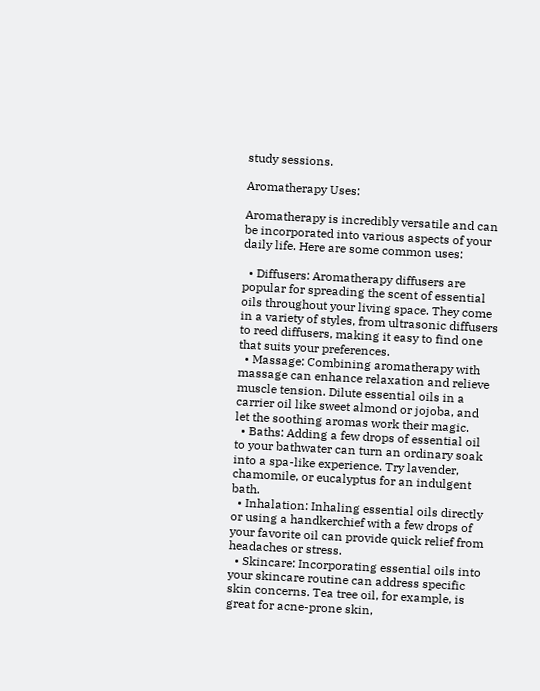study sessions.

Aromatherapy Uses:

Aromatherapy is incredibly versatile and can be incorporated into various aspects of your daily life. Here are some common uses:

  • Diffusers: Aromatherapy diffusers are popular for spreading the scent of essential oils throughout your living space. They come in a variety of styles, from ultrasonic diffusers to reed diffusers, making it easy to find one that suits your preferences.
  • Massage: Combining aromatherapy with massage can enhance relaxation and relieve muscle tension. Dilute essential oils in a carrier oil like sweet almond or jojoba, and let the soothing aromas work their magic.
  • Baths: Adding a few drops of essential oil to your bathwater can turn an ordinary soak into a spa-like experience. Try lavender, chamomile, or eucalyptus for an indulgent bath.
  • Inhalation: Inhaling essential oils directly or using a handkerchief with a few drops of your favorite oil can provide quick relief from headaches or stress.
  • Skincare: Incorporating essential oils into your skincare routine can address specific skin concerns. Tea tree oil, for example, is great for acne-prone skin,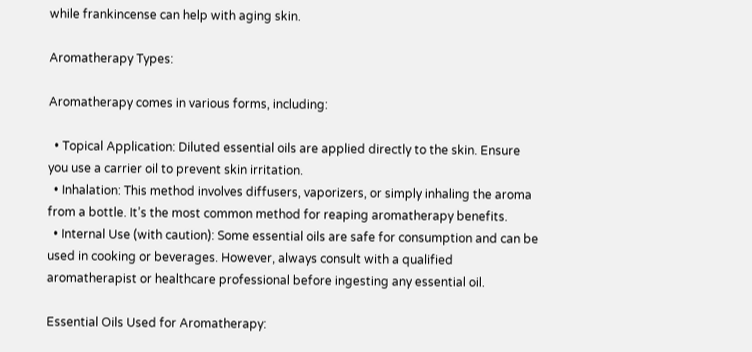while frankincense can help with aging skin.

Aromatherapy Types:

Aromatherapy comes in various forms, including:

  • Topical Application: Diluted essential oils are applied directly to the skin. Ensure you use a carrier oil to prevent skin irritation.
  • Inhalation: This method involves diffusers, vaporizers, or simply inhaling the aroma from a bottle. It’s the most common method for reaping aromatherapy benefits.
  • Internal Use (with caution): Some essential oils are safe for consumption and can be used in cooking or beverages. However, always consult with a qualified aromatherapist or healthcare professional before ingesting any essential oil.

Essential Oils Used for Aromatherapy: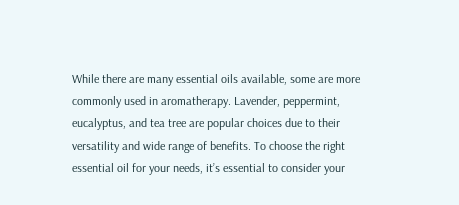While there are many essential oils available, some are more commonly used in aromatherapy. Lavender, peppermint, eucalyptus, and tea tree are popular choices due to their versatility and wide range of benefits. To choose the right essential oil for your needs, it’s essential to consider your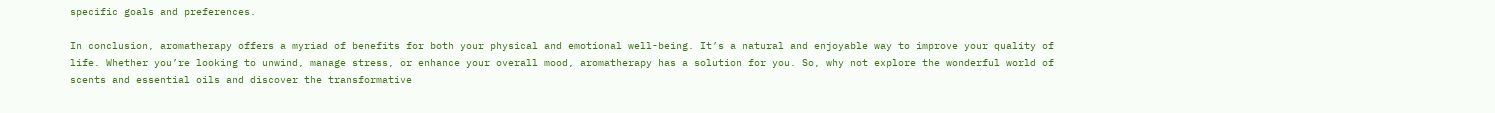specific goals and preferences.

In conclusion, aromatherapy offers a myriad of benefits for both your physical and emotional well-being. It’s a natural and enjoyable way to improve your quality of life. Whether you’re looking to unwind, manage stress, or enhance your overall mood, aromatherapy has a solution for you. So, why not explore the wonderful world of scents and essential oils and discover the transformative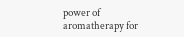power of aromatherapy for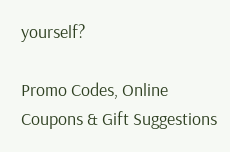yourself?

Promo Codes, Online Coupons & Gift Suggestions